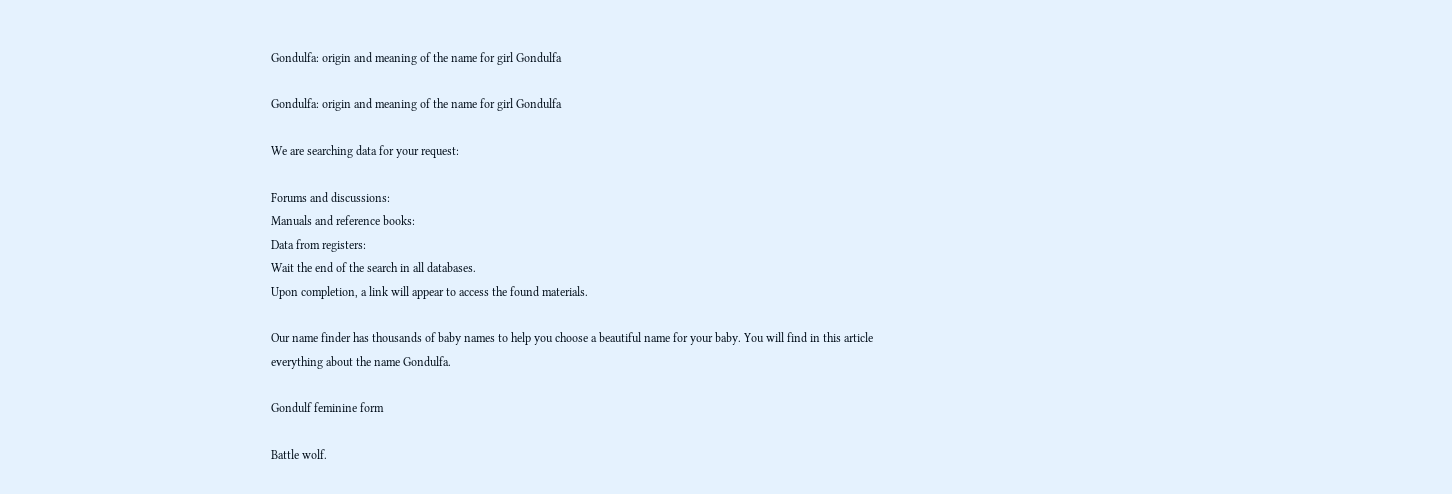Gondulfa: origin and meaning of the name for girl Gondulfa

Gondulfa: origin and meaning of the name for girl Gondulfa

We are searching data for your request:

Forums and discussions:
Manuals and reference books:
Data from registers:
Wait the end of the search in all databases.
Upon completion, a link will appear to access the found materials.

Our name finder has thousands of baby names to help you choose a beautiful name for your baby. You will find in this article everything about the name Gondulfa.

Gondulf feminine form

Battle wolf.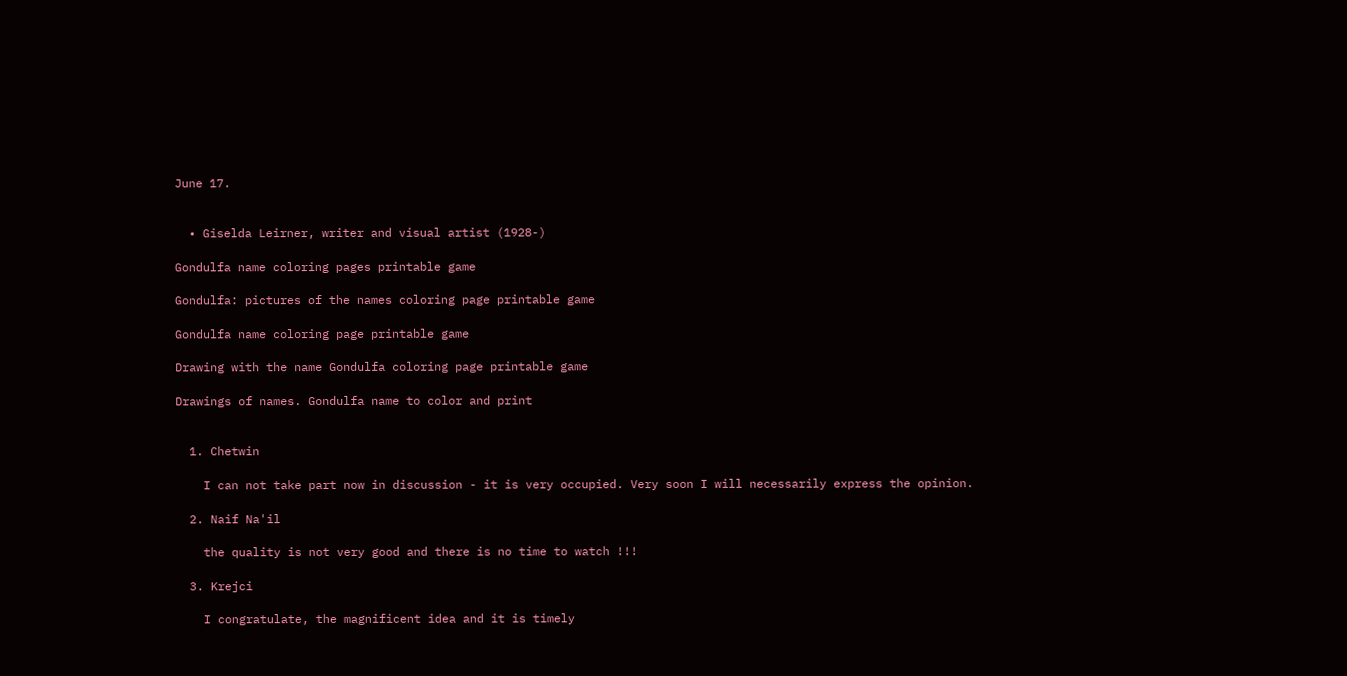June 17.


  • Giselda Leirner, writer and visual artist (1928-)

Gondulfa name coloring pages printable game

Gondulfa: pictures of the names coloring page printable game

Gondulfa name coloring page printable game

Drawing with the name Gondulfa coloring page printable game

Drawings of names. Gondulfa name to color and print


  1. Chetwin

    I can not take part now in discussion - it is very occupied. Very soon I will necessarily express the opinion.

  2. Naif Na'il

    the quality is not very good and there is no time to watch !!!

  3. Krejci

    I congratulate, the magnificent idea and it is timely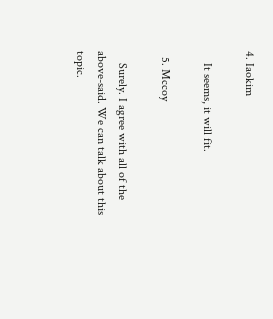4. Iaokim

    It seems, it will fit.

  5. Mccoy

    Surely. I agree with all of the above-said. We can talk about this topic.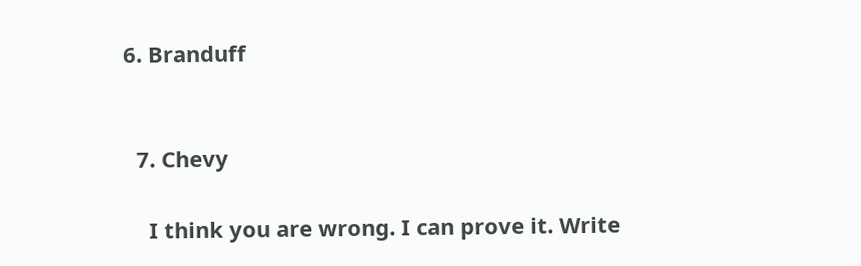6. Branduff


  7. Chevy

    I think you are wrong. I can prove it. Write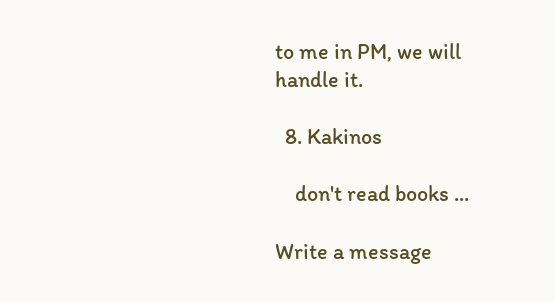to me in PM, we will handle it.

  8. Kakinos

    don't read books ...

Write a message